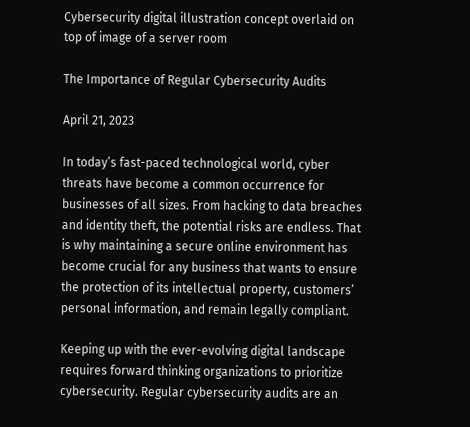Cybersecurity digital illustration concept overlaid on top of image of a server room

The Importance of Regular Cybersecurity Audits

April 21, 2023

In today’s fast-paced technological world, cyber threats have become a common occurrence for businesses of all sizes. From hacking to data breaches and identity theft, the potential risks are endless. That is why maintaining a secure online environment has become crucial for any business that wants to ensure the protection of its intellectual property, customers’ personal information, and remain legally compliant.

Keeping up with the ever-evolving digital landscape requires forward thinking organizations to prioritize cybersecurity. Regular cybersecurity audits are an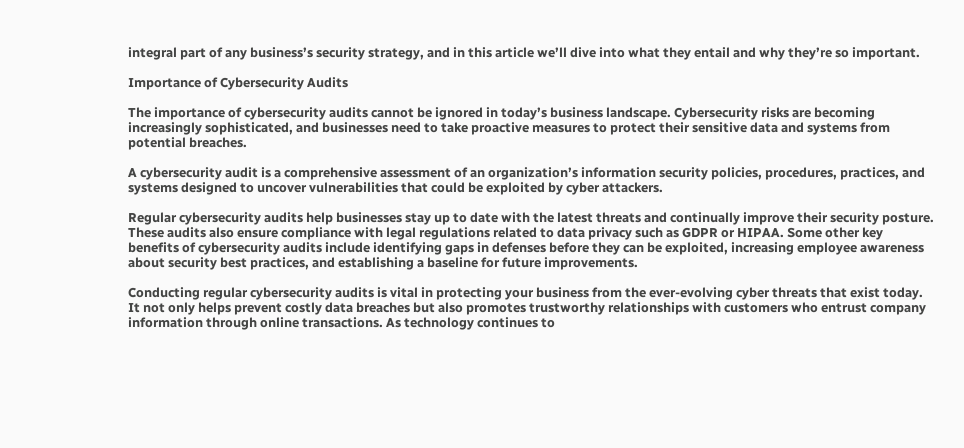integral part of any business’s security strategy, and in this article we’ll dive into what they entail and why they’re so important.

Importance of Cybersecurity Audits

The importance of cybersecurity audits cannot be ignored in today’s business landscape. Cybersecurity risks are becoming increasingly sophisticated, and businesses need to take proactive measures to protect their sensitive data and systems from potential breaches.

A cybersecurity audit is a comprehensive assessment of an organization’s information security policies, procedures, practices, and systems designed to uncover vulnerabilities that could be exploited by cyber attackers.

Regular cybersecurity audits help businesses stay up to date with the latest threats and continually improve their security posture. These audits also ensure compliance with legal regulations related to data privacy such as GDPR or HIPAA. Some other key benefits of cybersecurity audits include identifying gaps in defenses before they can be exploited, increasing employee awareness about security best practices, and establishing a baseline for future improvements.

Conducting regular cybersecurity audits is vital in protecting your business from the ever-evolving cyber threats that exist today. It not only helps prevent costly data breaches but also promotes trustworthy relationships with customers who entrust company information through online transactions. As technology continues to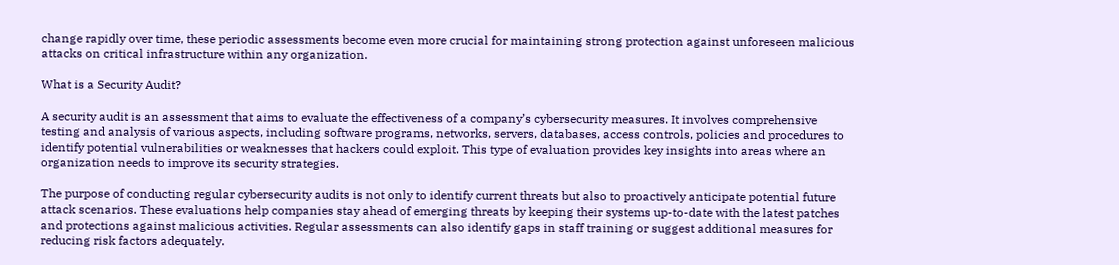change rapidly over time, these periodic assessments become even more crucial for maintaining strong protection against unforeseen malicious attacks on critical infrastructure within any organization.

What is a Security Audit?

A security audit is an assessment that aims to evaluate the effectiveness of a company’s cybersecurity measures. It involves comprehensive testing and analysis of various aspects, including software programs, networks, servers, databases, access controls, policies and procedures to identify potential vulnerabilities or weaknesses that hackers could exploit. This type of evaluation provides key insights into areas where an organization needs to improve its security strategies.

The purpose of conducting regular cybersecurity audits is not only to identify current threats but also to proactively anticipate potential future attack scenarios. These evaluations help companies stay ahead of emerging threats by keeping their systems up-to-date with the latest patches and protections against malicious activities. Regular assessments can also identify gaps in staff training or suggest additional measures for reducing risk factors adequately.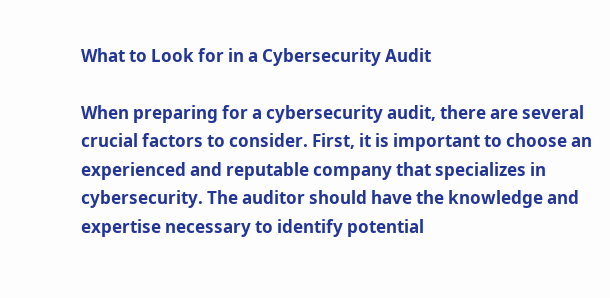What to Look for in a Cybersecurity Audit

When preparing for a cybersecurity audit, there are several crucial factors to consider. First, it is important to choose an experienced and reputable company that specializes in cybersecurity. The auditor should have the knowledge and expertise necessary to identify potential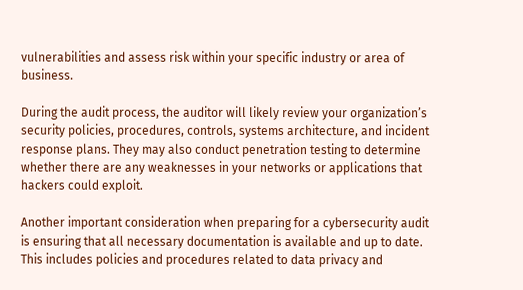vulnerabilities and assess risk within your specific industry or area of business.

During the audit process, the auditor will likely review your organization’s security policies, procedures, controls, systems architecture, and incident response plans. They may also conduct penetration testing to determine whether there are any weaknesses in your networks or applications that hackers could exploit.

Another important consideration when preparing for a cybersecurity audit is ensuring that all necessary documentation is available and up to date. This includes policies and procedures related to data privacy and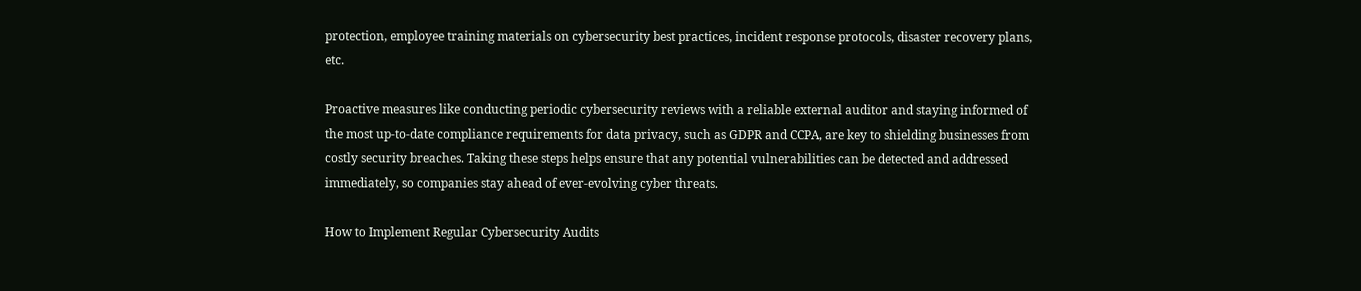protection, employee training materials on cybersecurity best practices, incident response protocols, disaster recovery plans, etc.

Proactive measures like conducting periodic cybersecurity reviews with a reliable external auditor and staying informed of the most up-to-date compliance requirements for data privacy, such as GDPR and CCPA, are key to shielding businesses from costly security breaches. Taking these steps helps ensure that any potential vulnerabilities can be detected and addressed immediately, so companies stay ahead of ever-evolving cyber threats.

How to Implement Regular Cybersecurity Audits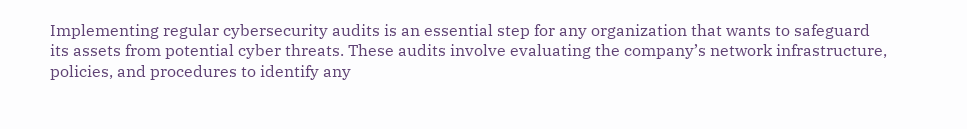Implementing regular cybersecurity audits is an essential step for any organization that wants to safeguard its assets from potential cyber threats. These audits involve evaluating the company’s network infrastructure, policies, and procedures to identify any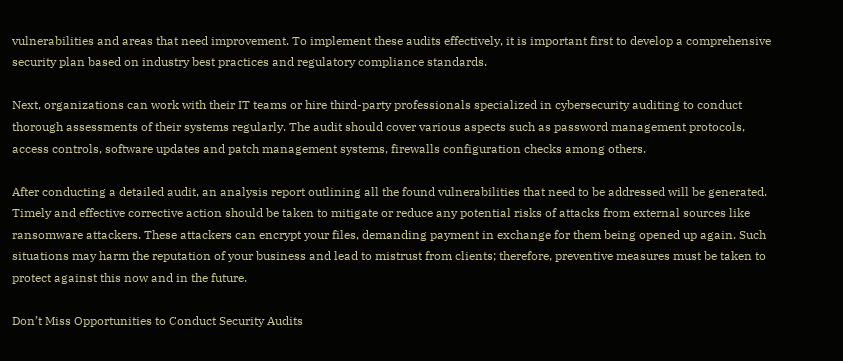vulnerabilities and areas that need improvement. To implement these audits effectively, it is important first to develop a comprehensive security plan based on industry best practices and regulatory compliance standards.

Next, organizations can work with their IT teams or hire third-party professionals specialized in cybersecurity auditing to conduct thorough assessments of their systems regularly. The audit should cover various aspects such as password management protocols, access controls, software updates and patch management systems, firewalls configuration checks among others.

After conducting a detailed audit, an analysis report outlining all the found vulnerabilities that need to be addressed will be generated. Timely and effective corrective action should be taken to mitigate or reduce any potential risks of attacks from external sources like ransomware attackers. These attackers can encrypt your files, demanding payment in exchange for them being opened up again. Such situations may harm the reputation of your business and lead to mistrust from clients; therefore, preventive measures must be taken to protect against this now and in the future.

Don’t Miss Opportunities to Conduct Security Audits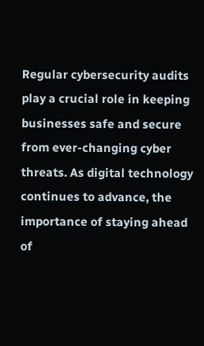Regular cybersecurity audits play a crucial role in keeping businesses safe and secure from ever-changing cyber threats. As digital technology continues to advance, the importance of staying ahead of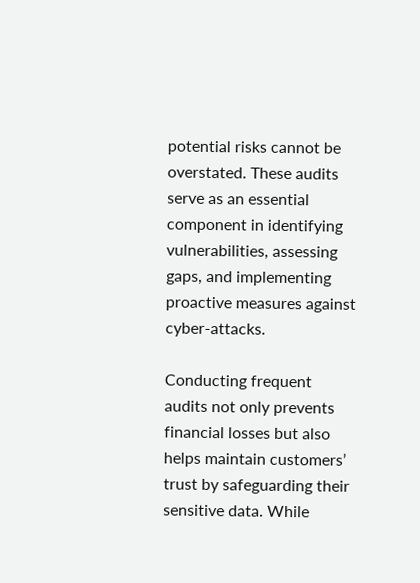potential risks cannot be overstated. These audits serve as an essential component in identifying vulnerabilities, assessing gaps, and implementing proactive measures against cyber-attacks.

Conducting frequent audits not only prevents financial losses but also helps maintain customers’ trust by safeguarding their sensitive data. While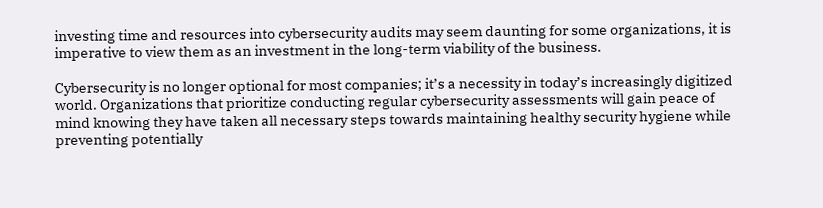investing time and resources into cybersecurity audits may seem daunting for some organizations, it is imperative to view them as an investment in the long-term viability of the business.

Cybersecurity is no longer optional for most companies; it’s a necessity in today’s increasingly digitized world. Organizations that prioritize conducting regular cybersecurity assessments will gain peace of mind knowing they have taken all necessary steps towards maintaining healthy security hygiene while preventing potentially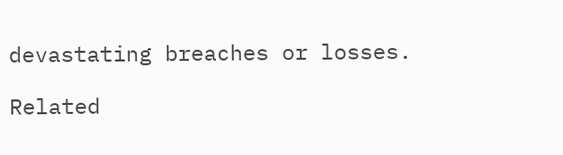devastating breaches or losses.

Related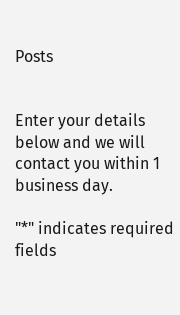Posts


Enter your details below and we will contact you within 1 business day.

"*" indicates required fields